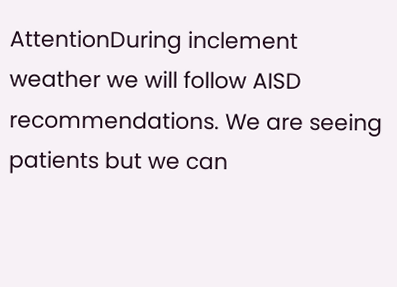AttentionDuring inclement weather we will follow AISD recommendations. We are seeing patients but we can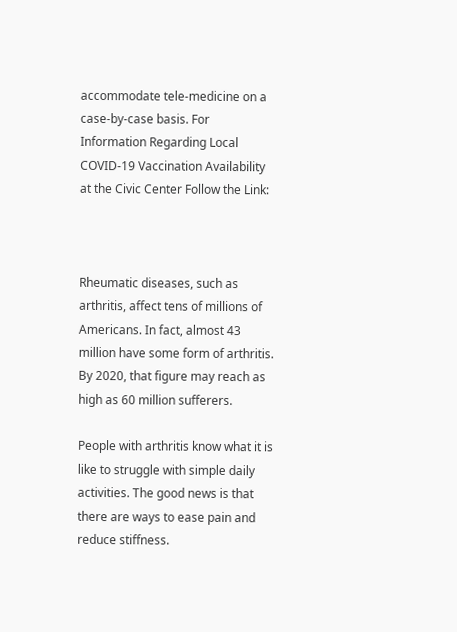accommodate tele-medicine on a case-by-case basis. For Information Regarding Local COVID-19 Vaccination Availability at the Civic Center Follow the Link:



Rheumatic diseases, such as arthritis, affect tens of millions of Americans. In fact, almost 43 million have some form of arthritis. By 2020, that figure may reach as high as 60 million sufferers.

People with arthritis know what it is like to struggle with simple daily activities. The good news is that there are ways to ease pain and reduce stiffness.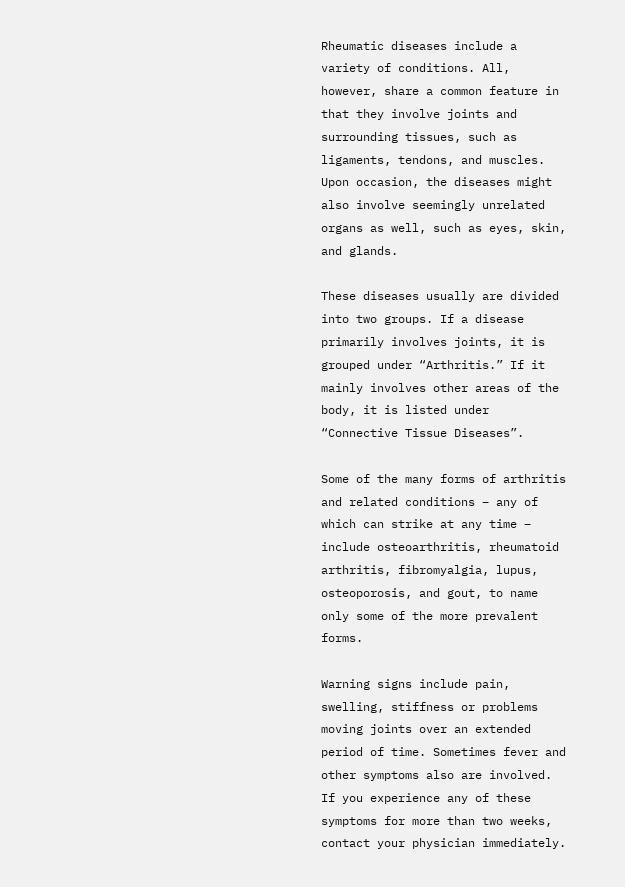Rheumatic diseases include a variety of conditions. All, however, share a common feature in that they involve joints and surrounding tissues, such as ligaments, tendons, and muscles. Upon occasion, the diseases might also involve seemingly unrelated organs as well, such as eyes, skin, and glands.

These diseases usually are divided into two groups. If a disease primarily involves joints, it is grouped under “Arthritis.” If it mainly involves other areas of the body, it is listed under “Connective Tissue Diseases”.

Some of the many forms of arthritis and related conditions – any of which can strike at any time – include osteoarthritis, rheumatoid arthritis, fibromyalgia, lupus, osteoporosis, and gout, to name only some of the more prevalent forms.

Warning signs include pain, swelling, stiffness or problems moving joints over an extended period of time. Sometimes fever and other symptoms also are involved. If you experience any of these symptoms for more than two weeks, contact your physician immediately.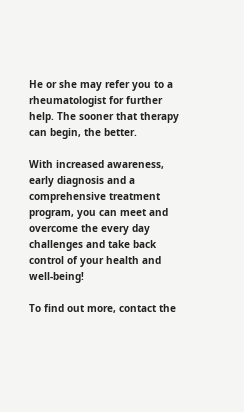He or she may refer you to a rheumatologist for further help. The sooner that therapy can begin, the better.

With increased awareness, early diagnosis and a comprehensive treatment program, you can meet and overcome the every day challenges and take back control of your health and well-being!

To find out more, contact the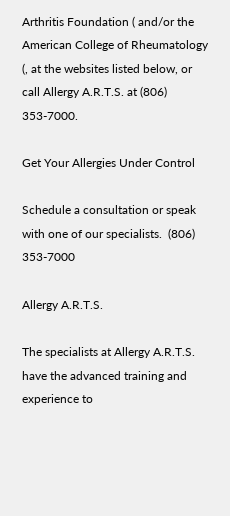Arthritis Foundation ( and/or the American College of Rheumatology (, at the websites listed below, or call Allergy A.R.T.S. at (806) 353-7000.

Get Your Allergies Under Control

Schedule a consultation or speak with one of our specialists.  (806) 353-7000

Allergy A.R.T.S.

The specialists at Allergy A.R.T.S. have the advanced training and experience to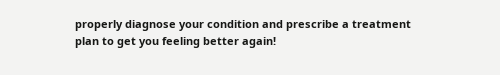properly diagnose your condition and prescribe a treatment plan to get you feeling better again!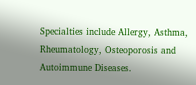Specialties include Allergy, Asthma, Rheumatology, Osteoporosis and Autoimmune Diseases.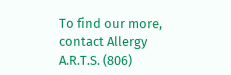To find our more, contact Allergy A.R.T.S. (806)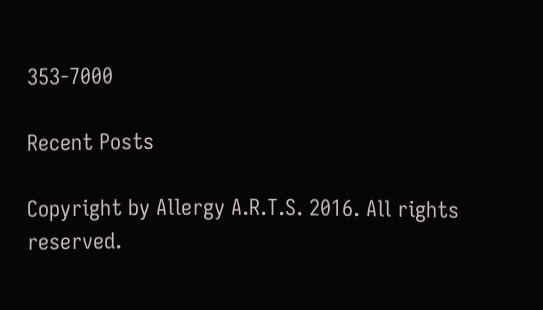353-7000

Recent Posts

Copyright by Allergy A.R.T.S. 2016. All rights reserved.